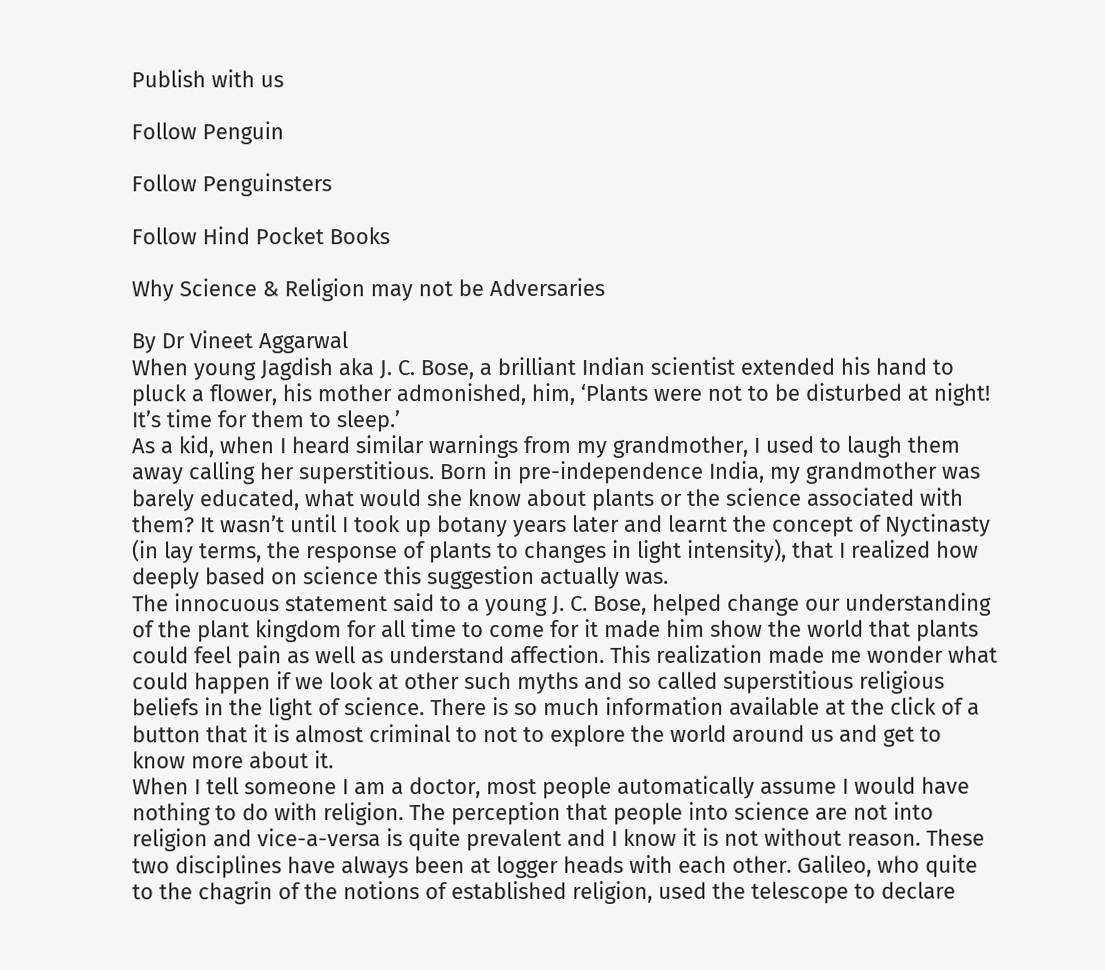Publish with us

Follow Penguin

Follow Penguinsters

Follow Hind Pocket Books

Why Science & Religion may not be Adversaries

By Dr Vineet Aggarwal
When young Jagdish aka J. C. Bose, a brilliant Indian scientist extended his hand to pluck a flower, his mother admonished, him, ‘Plants were not to be disturbed at night! It’s time for them to sleep.’
As a kid, when I heard similar warnings from my grandmother, I used to laugh them away calling her superstitious. Born in pre-independence India, my grandmother was barely educated, what would she know about plants or the science associated with them? It wasn’t until I took up botany years later and learnt the concept of Nyctinasty (in lay terms, the response of plants to changes in light intensity), that I realized how deeply based on science this suggestion actually was.
The innocuous statement said to a young J. C. Bose, helped change our understanding of the plant kingdom for all time to come for it made him show the world that plants could feel pain as well as understand affection. This realization made me wonder what could happen if we look at other such myths and so called superstitious religious beliefs in the light of science. There is so much information available at the click of a button that it is almost criminal to not to explore the world around us and get to know more about it.
When I tell someone I am a doctor, most people automatically assume I would have nothing to do with religion. The perception that people into science are not into religion and vice-a-versa is quite prevalent and I know it is not without reason. These two disciplines have always been at logger heads with each other. Galileo, who quite to the chagrin of the notions of established religion, used the telescope to declare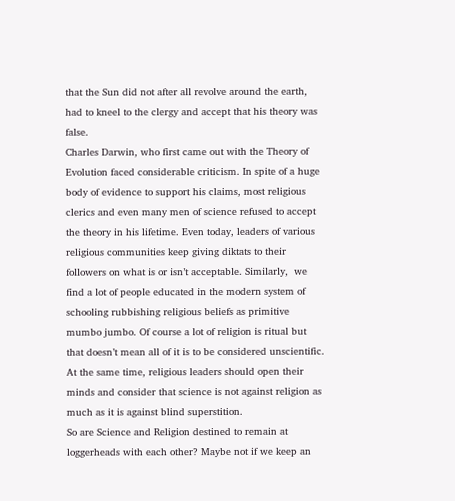that the Sun did not after all revolve around the earth, had to kneel to the clergy and accept that his theory was false.
Charles Darwin, who first came out with the Theory of Evolution faced considerable criticism. In spite of a huge body of evidence to support his claims, most religious clerics and even many men of science refused to accept the theory in his lifetime. Even today, leaders of various religious communities keep giving diktats to their followers on what is or isn’t acceptable. Similarly,  we find a lot of people educated in the modern system of schooling rubbishing religious beliefs as primitive mumbo jumbo. Of course a lot of religion is ritual but that doesn’t mean all of it is to be considered unscientific. At the same time, religious leaders should open their minds and consider that science is not against religion as much as it is against blind superstition.
So are Science and Religion destined to remain at loggerheads with each other? Maybe not if we keep an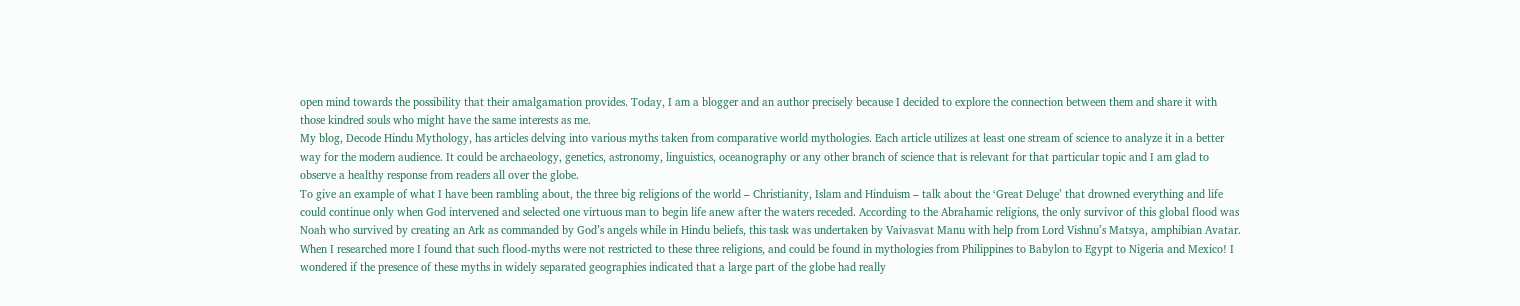open mind towards the possibility that their amalgamation provides. Today, I am a blogger and an author precisely because I decided to explore the connection between them and share it with those kindred souls who might have the same interests as me.
My blog, Decode Hindu Mythology, has articles delving into various myths taken from comparative world mythologies. Each article utilizes at least one stream of science to analyze it in a better way for the modern audience. It could be archaeology, genetics, astronomy, linguistics, oceanography or any other branch of science that is relevant for that particular topic and I am glad to observe a healthy response from readers all over the globe.
To give an example of what I have been rambling about, the three big religions of the world – Christianity, Islam and Hinduism – talk about the ‘Great Deluge’ that drowned everything and life could continue only when God intervened and selected one virtuous man to begin life anew after the waters receded. According to the Abrahamic religions, the only survivor of this global flood was Noah who survived by creating an Ark as commanded by God’s angels while in Hindu beliefs, this task was undertaken by Vaivasvat Manu with help from Lord Vishnu’s Matsya, amphibian Avatar.
When I researched more I found that such flood-myths were not restricted to these three religions, and could be found in mythologies from Philippines to Babylon to Egypt to Nigeria and Mexico! I wondered if the presence of these myths in widely separated geographies indicated that a large part of the globe had really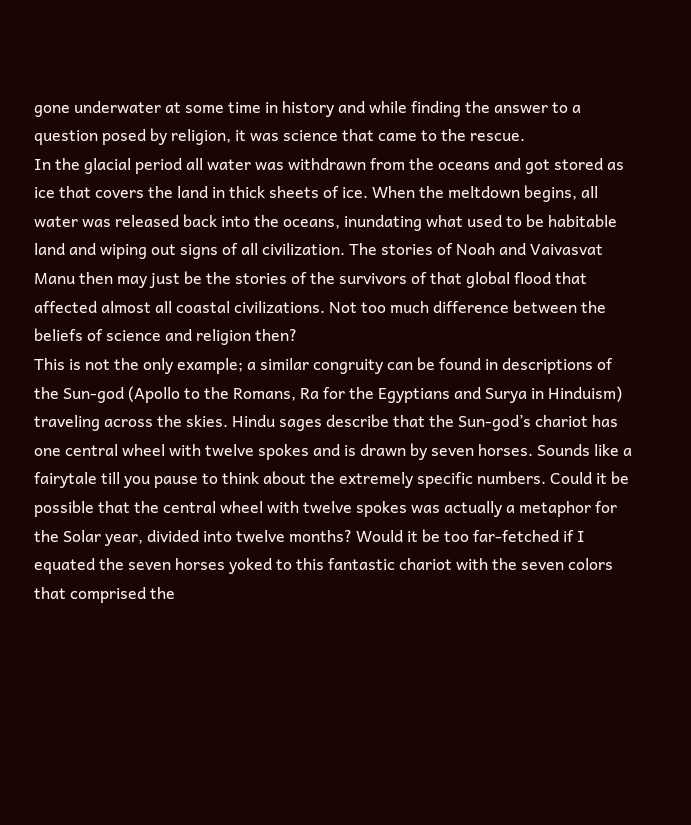gone underwater at some time in history and while finding the answer to a question posed by religion, it was science that came to the rescue.
In the glacial period all water was withdrawn from the oceans and got stored as ice that covers the land in thick sheets of ice. When the meltdown begins, all water was released back into the oceans, inundating what used to be habitable land and wiping out signs of all civilization. The stories of Noah and Vaivasvat Manu then may just be the stories of the survivors of that global flood that affected almost all coastal civilizations. Not too much difference between the beliefs of science and religion then?
This is not the only example; a similar congruity can be found in descriptions of the Sun-god (Apollo to the Romans, Ra for the Egyptians and Surya in Hinduism) traveling across the skies. Hindu sages describe that the Sun-god’s chariot has one central wheel with twelve spokes and is drawn by seven horses. Sounds like a fairytale till you pause to think about the extremely specific numbers. Could it be possible that the central wheel with twelve spokes was actually a metaphor for the Solar year, divided into twelve months? Would it be too far-fetched if I equated the seven horses yoked to this fantastic chariot with the seven colors that comprised the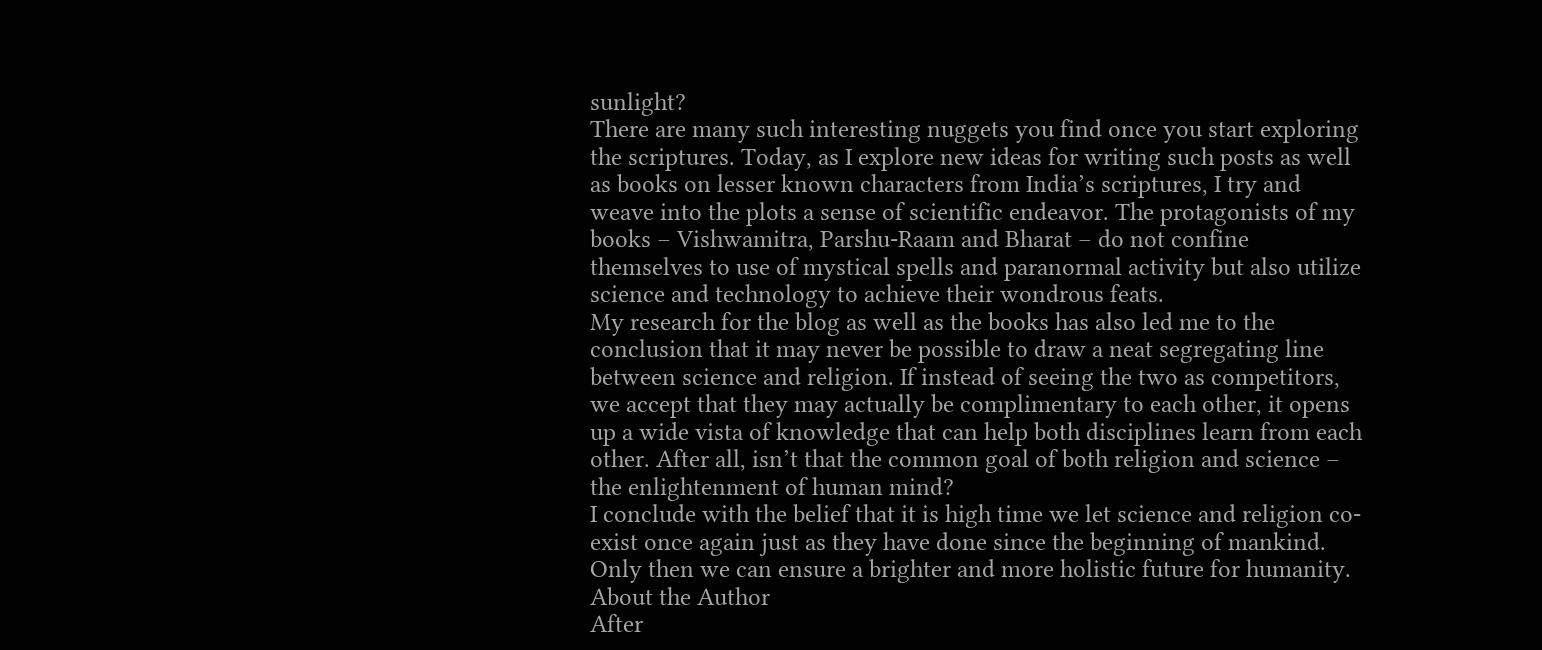sunlight?
There are many such interesting nuggets you find once you start exploring the scriptures. Today, as I explore new ideas for writing such posts as well as books on lesser known characters from India’s scriptures, I try and weave into the plots a sense of scientific endeavor. The protagonists of my books – Vishwamitra, Parshu-Raam and Bharat – do not confine themselves to use of mystical spells and paranormal activity but also utilize science and technology to achieve their wondrous feats.
My research for the blog as well as the books has also led me to the conclusion that it may never be possible to draw a neat segregating line between science and religion. If instead of seeing the two as competitors, we accept that they may actually be complimentary to each other, it opens up a wide vista of knowledge that can help both disciplines learn from each other. After all, isn’t that the common goal of both religion and science – the enlightenment of human mind?
I conclude with the belief that it is high time we let science and religion co-exist once again just as they have done since the beginning of mankind. Only then we can ensure a brighter and more holistic future for humanity.
About the Author
After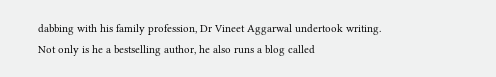dabbing with his family profession, Dr Vineet Aggarwal undertook writing. Not only is he a bestselling author, he also runs a blog called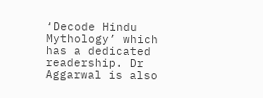‘Decode Hindu Mythology’ which has a dedicated readership. Dr Aggarwal is also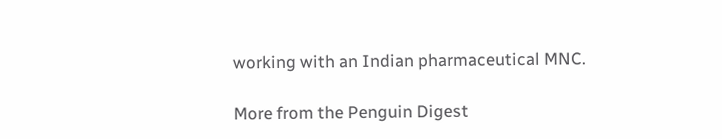working with an Indian pharmaceutical MNC.

More from the Penguin Digest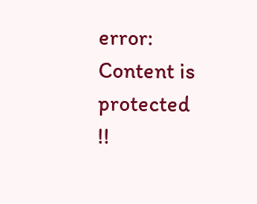error: Content is protected !!